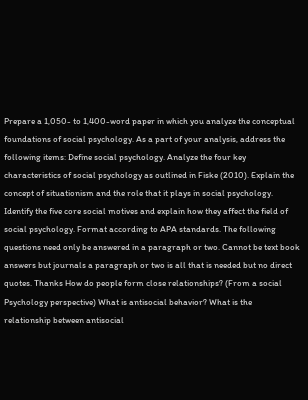Prepare a 1,050- to 1,400-word paper in which you analyze the conceptual foundations of social psychology. As a part of your analysis, address the following items: Define social psychology. Analyze the four key characteristics of social psychology as outlined in Fiske (2010). Explain the concept of situationism and the role that it plays in social psychology. Identify the five core social motives and explain how they affect the field of social psychology. Format according to APA standards. The following questions need only be answered in a paragraph or two. Cannot be text book answers but journals a paragraph or two is all that is needed but no direct quotes. Thanks How do people form close relationships? (From a social Psychology perspective) What is antisocial behavior? What is the relationship between antisocial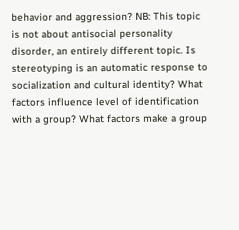behavior and aggression? NB: This topic is not about antisocial personality disorder, an entirely different topic. Is stereotyping is an automatic response to socialization and cultural identity? What factors influence level of identification with a group? What factors make a group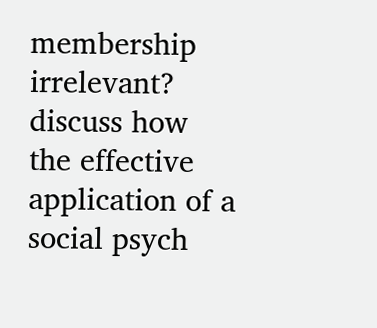membership irrelevant? discuss how the effective application of a social psych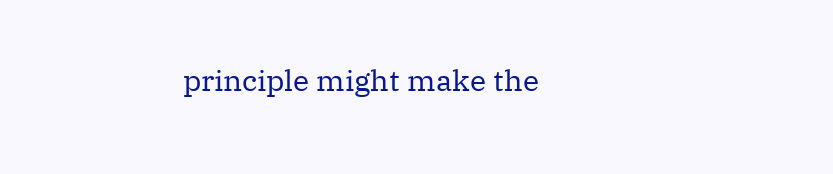principle might make the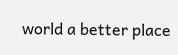world a better place